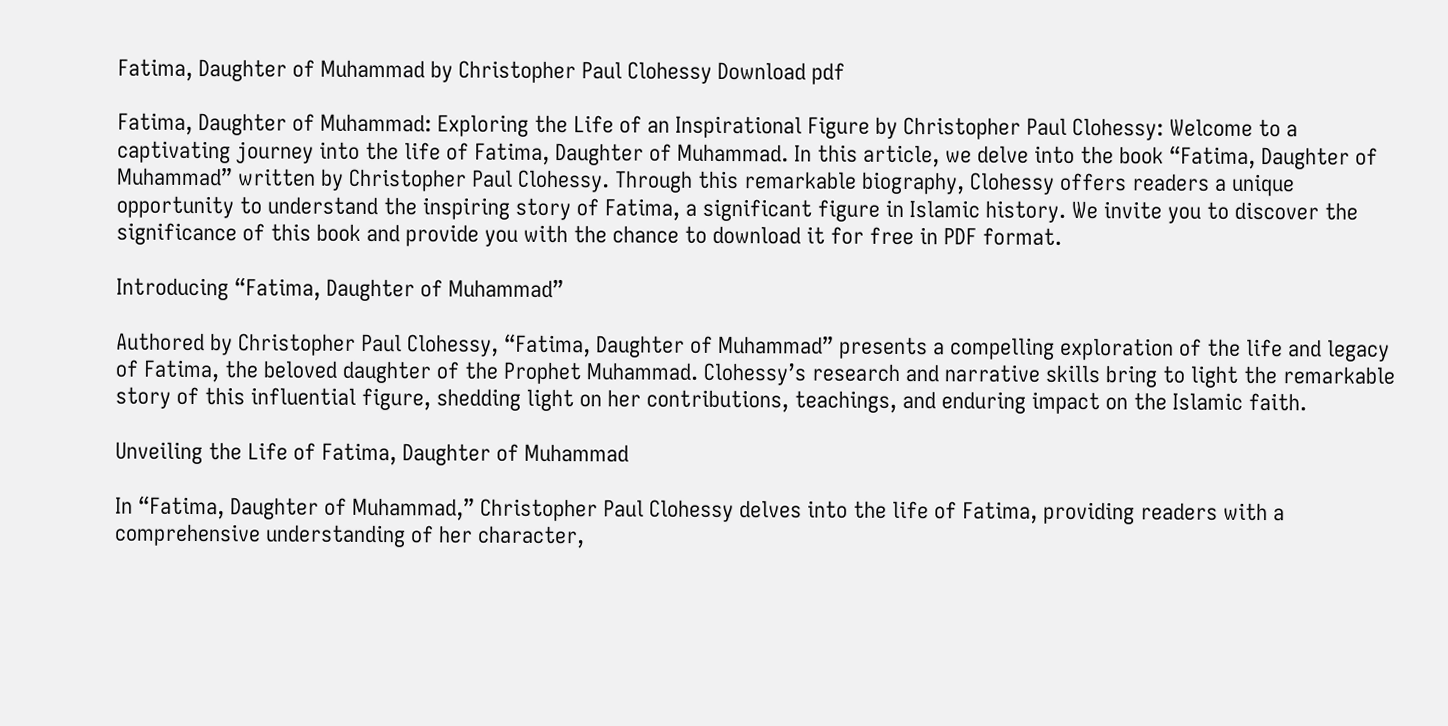Fatima, Daughter of Muhammad by Christopher Paul Clohessy Download pdf

Fatima, Daughter of Muhammad: Exploring the Life of an Inspirational Figure by Christopher Paul Clohessy: Welcome to a captivating journey into the life of Fatima, Daughter of Muhammad. In this article, we delve into the book “Fatima, Daughter of Muhammad” written by Christopher Paul Clohessy. Through this remarkable biography, Clohessy offers readers a unique opportunity to understand the inspiring story of Fatima, a significant figure in Islamic history. We invite you to discover the significance of this book and provide you with the chance to download it for free in PDF format.

Introducing “Fatima, Daughter of Muhammad”

Authored by Christopher Paul Clohessy, “Fatima, Daughter of Muhammad” presents a compelling exploration of the life and legacy of Fatima, the beloved daughter of the Prophet Muhammad. Clohessy’s research and narrative skills bring to light the remarkable story of this influential figure, shedding light on her contributions, teachings, and enduring impact on the Islamic faith.

Unveiling the Life of Fatima, Daughter of Muhammad

In “Fatima, Daughter of Muhammad,” Christopher Paul Clohessy delves into the life of Fatima, providing readers with a comprehensive understanding of her character,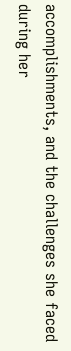accomplishments, and the challenges she faced during her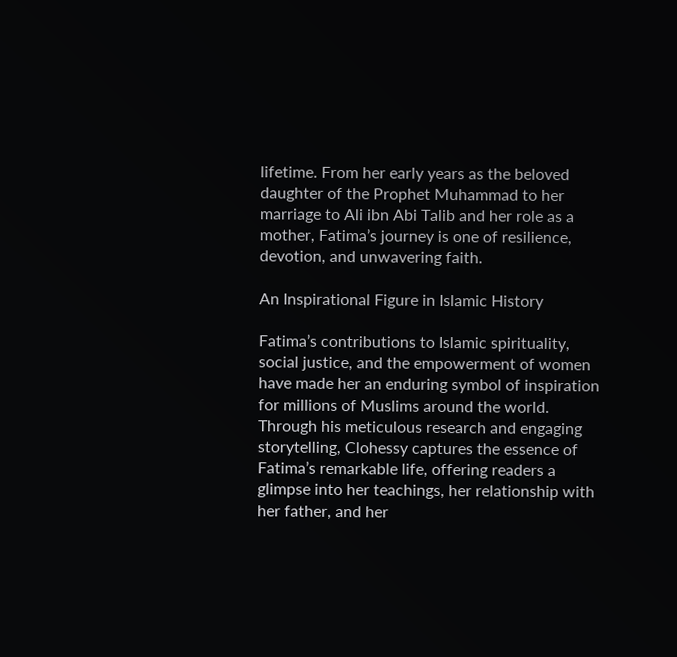lifetime. From her early years as the beloved daughter of the Prophet Muhammad to her marriage to Ali ibn Abi Talib and her role as a mother, Fatima’s journey is one of resilience, devotion, and unwavering faith.

An Inspirational Figure in Islamic History

Fatima’s contributions to Islamic spirituality, social justice, and the empowerment of women have made her an enduring symbol of inspiration for millions of Muslims around the world. Through his meticulous research and engaging storytelling, Clohessy captures the essence of Fatima’s remarkable life, offering readers a glimpse into her teachings, her relationship with her father, and her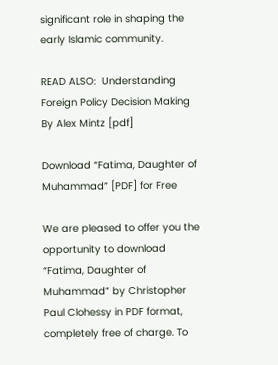significant role in shaping the early Islamic community.

READ ALSO:  Understanding Foreign Policy Decision Making By Alex Mintz [pdf]

Download “Fatima, Daughter of Muhammad” [PDF] for Free

We are pleased to offer you the opportunity to download “Fatima, Daughter of Muhammad” by Christopher Paul Clohessy in PDF format, completely free of charge. To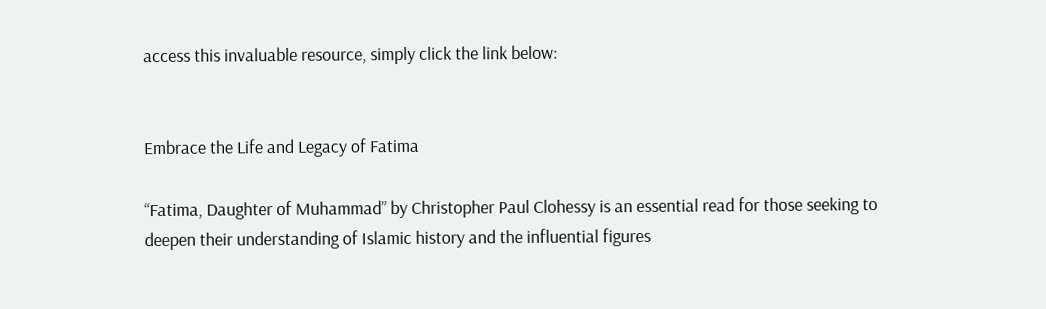access this invaluable resource, simply click the link below:


Embrace the Life and Legacy of Fatima

“Fatima, Daughter of Muhammad” by Christopher Paul Clohessy is an essential read for those seeking to deepen their understanding of Islamic history and the influential figures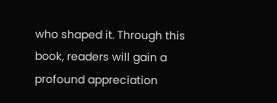who shaped it. Through this book, readers will gain a profound appreciation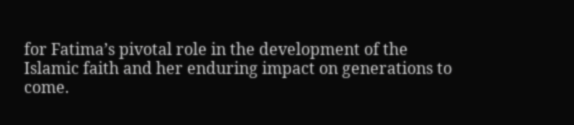for Fatima’s pivotal role in the development of the Islamic faith and her enduring impact on generations to come.